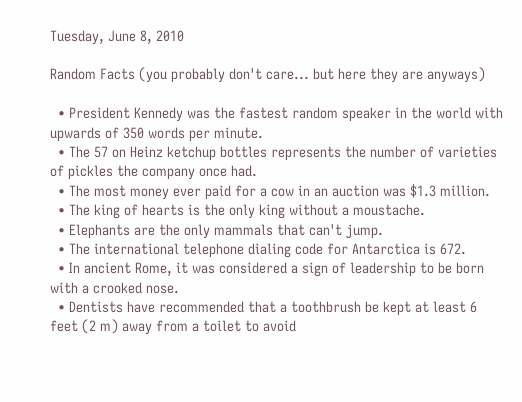Tuesday, June 8, 2010

Random Facts (you probably don't care... but here they are anyways)

  • President Kennedy was the fastest random speaker in the world with upwards of 350 words per minute.
  • The 57 on Heinz ketchup bottles represents the number of varieties of pickles the company once had.
  • The most money ever paid for a cow in an auction was $1.3 million.
  • The king of hearts is the only king without a moustache.
  • Elephants are the only mammals that can't jump.
  • The international telephone dialing code for Antarctica is 672.
  • In ancient Rome, it was considered a sign of leadership to be born with a crooked nose.
  • Dentists have recommended that a toothbrush be kept at least 6 feet (2 m) away from a toilet to avoid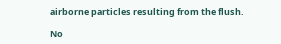airborne particles resulting from the flush.

No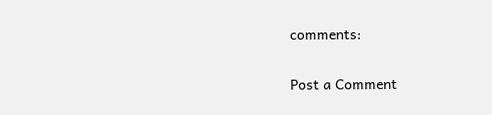comments:

Post a Comment